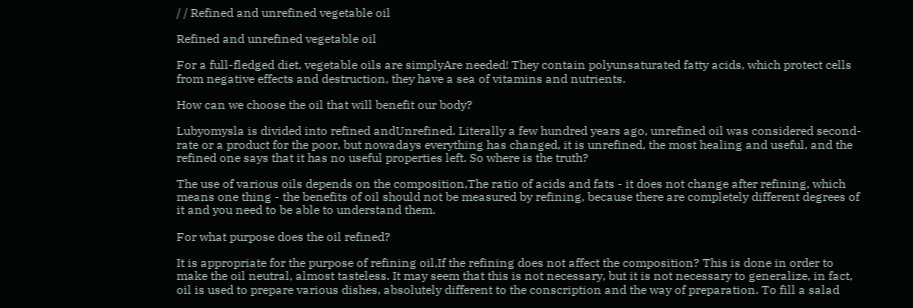/ / Refined and unrefined vegetable oil

Refined and unrefined vegetable oil

For a full-fledged diet, vegetable oils are simplyAre needed! They contain polyunsaturated fatty acids, which protect cells from negative effects and destruction, they have a sea of vitamins and nutrients.

How can we choose the oil that will benefit our body?

Lubyomysla is divided into refined andUnrefined. Literally a few hundred years ago, unrefined oil was considered second-rate or a product for the poor, but nowadays everything has changed, it is unrefined, the most healing and useful, and the refined one says that it has no useful properties left. So where is the truth?

The use of various oils depends on the composition,The ratio of acids and fats - it does not change after refining, which means one thing - the benefits of oil should not be measured by refining, because there are completely different degrees of it and you need to be able to understand them.

For what purpose does the oil refined?

It is appropriate for the purpose of refining oil,If the refining does not affect the composition? This is done in order to make the oil neutral, almost tasteless. It may seem that this is not necessary, but it is not necessary to generalize, in fact, oil is used to prepare various dishes, absolutely different to the conscription and the way of preparation. To fill a salad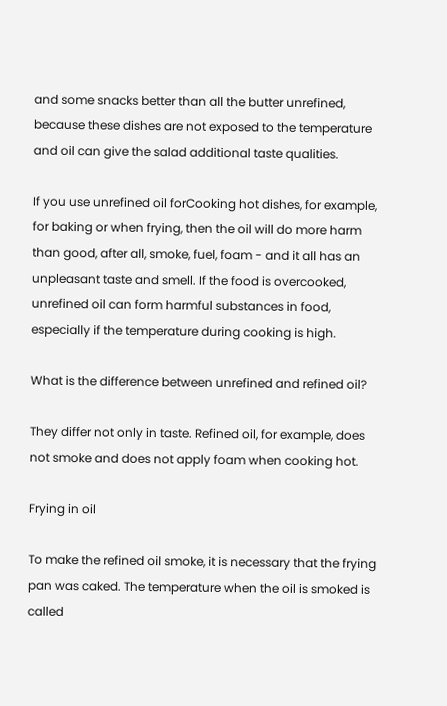and some snacks better than all the butter unrefined, because these dishes are not exposed to the temperature and oil can give the salad additional taste qualities.

If you use unrefined oil forCooking hot dishes, for example, for baking or when frying, then the oil will do more harm than good, after all, smoke, fuel, foam - and it all has an unpleasant taste and smell. If the food is overcooked, unrefined oil can form harmful substances in food, especially if the temperature during cooking is high.

What is the difference between unrefined and refined oil?

They differ not only in taste. Refined oil, for example, does not smoke and does not apply foam when cooking hot.

Frying in oil

To make the refined oil smoke, it is necessary that the frying pan was caked. The temperature when the oil is smoked is called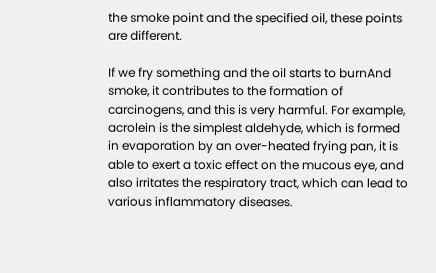the smoke point and the specified oil, these points are different.

If we fry something and the oil starts to burnAnd smoke, it contributes to the formation of carcinogens, and this is very harmful. For example, acrolein is the simplest aldehyde, which is formed in evaporation by an over-heated frying pan, it is able to exert a toxic effect on the mucous eye, and also irritates the respiratory tract, which can lead to various inflammatory diseases.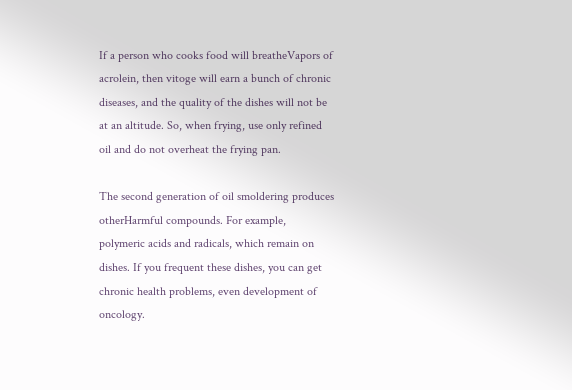If a person who cooks food will breatheVapors of acrolein, then vitoge will earn a bunch of chronic diseases, and the quality of the dishes will not be at an altitude. So, when frying, use only refined oil and do not overheat the frying pan.

The second generation of oil smoldering produces otherHarmful compounds. For example, polymeric acids and radicals, which remain on dishes. If you frequent these dishes, you can get chronic health problems, even development of oncology.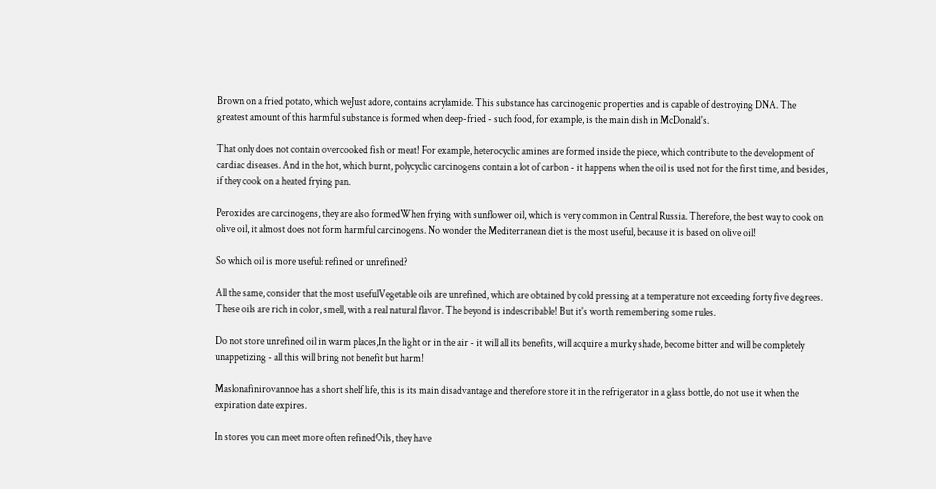Brown on a fried potato, which weJust adore, contains acrylamide. This substance has carcinogenic properties and is capable of destroying DNA. The greatest amount of this harmful substance is formed when deep-fried - such food, for example, is the main dish in McDonald's.

That only does not contain overcooked fish or meat! For example, heterocyclic amines are formed inside the piece, which contribute to the development of cardiac diseases. And in the hot, which burnt, polycyclic carcinogens contain a lot of carbon - it happens when the oil is used not for the first time, and besides, if they cook on a heated frying pan.

Peroxides are carcinogens, they are also formedWhen frying with sunflower oil, which is very common in Central Russia. Therefore, the best way to cook on olive oil, it almost does not form harmful carcinogens. No wonder the Mediterranean diet is the most useful, because it is based on olive oil!

So which oil is more useful: refined or unrefined?

All the same, consider that the most usefulVegetable oils are unrefined, which are obtained by cold pressing at a temperature not exceeding forty five degrees. These oils are rich in color, smell, with a real natural flavor. The beyond is indescribable! But it's worth remembering some rules.

Do not store unrefined oil in warm places,In the light or in the air - it will all its benefits, will acquire a murky shade, become bitter and will be completely unappetizing - all this will bring not benefit but harm!

Maslonafinirovannoe has a short shelf life, this is its main disadvantage and therefore store it in the refrigerator in a glass bottle, do not use it when the expiration date expires.

In stores you can meet more often refinedOils, they have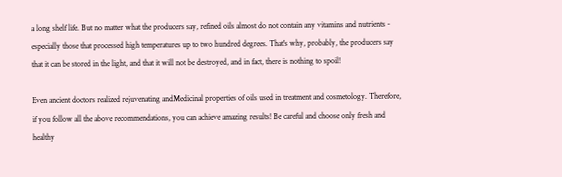a long shelf life. But no matter what the producers say, refined oils almost do not contain any vitamins and nutrients - especially those that processed high temperatures up to two hundred degrees. That's why, probably, the producers say that it can be stored in the light, and that it will not be destroyed, and in fact, there is nothing to spoil!

Even ancient doctors realized rejuvenating andMedicinal properties of oils used in treatment and cosmetology. Therefore, if you follow all the above recommendations, you can achieve amazing results! Be careful and choose only fresh and healthy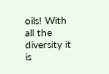oils! With all the diversity it is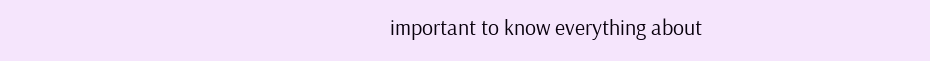important to know everything about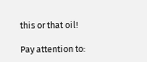this or that oil!

Pay attention to: